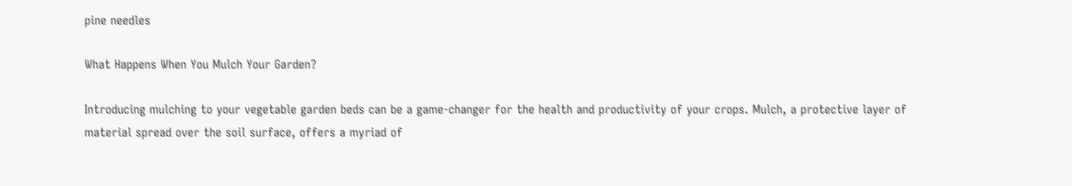pine needles

What Happens When You Mulch Your Garden?

Introducing mulching to your vegetable garden beds can be a game-changer for the health and productivity of your crops. Mulch, a protective layer of material spread over the soil surface, offers a myriad of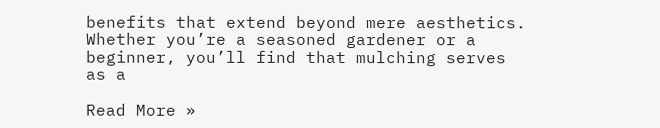benefits that extend beyond mere aesthetics. Whether you’re a seasoned gardener or a beginner, you’ll find that mulching serves as a

Read More »